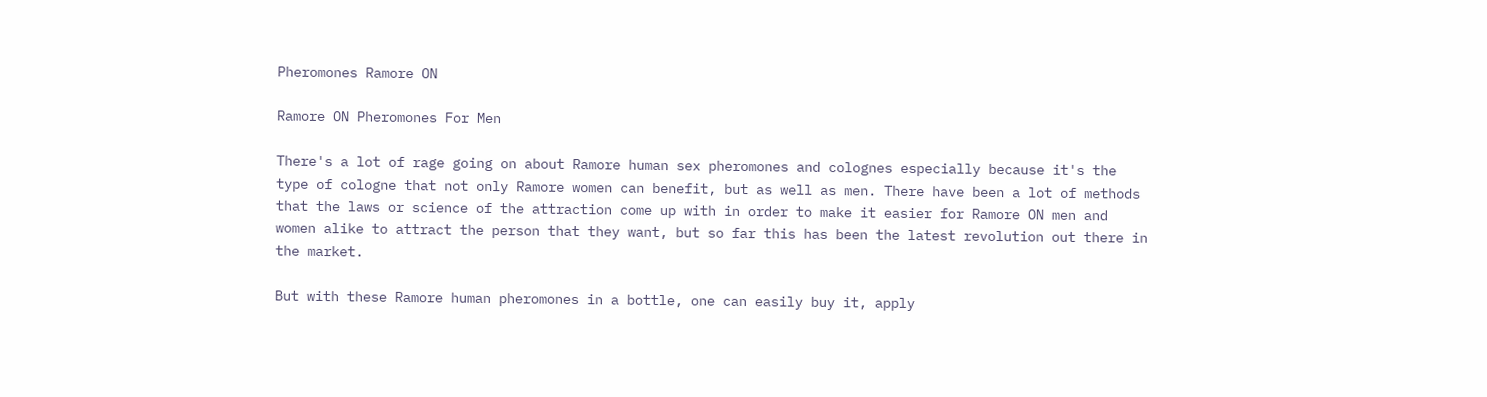Pheromones Ramore ON

Ramore ON Pheromones For Men

There's a lot of rage going on about Ramore human sex pheromones and colognes especially because it's the type of cologne that not only Ramore women can benefit, but as well as men. There have been a lot of methods that the laws or science of the attraction come up with in order to make it easier for Ramore ON men and women alike to attract the person that they want, but so far this has been the latest revolution out there in the market.

But with these Ramore human pheromones in a bottle, one can easily buy it, apply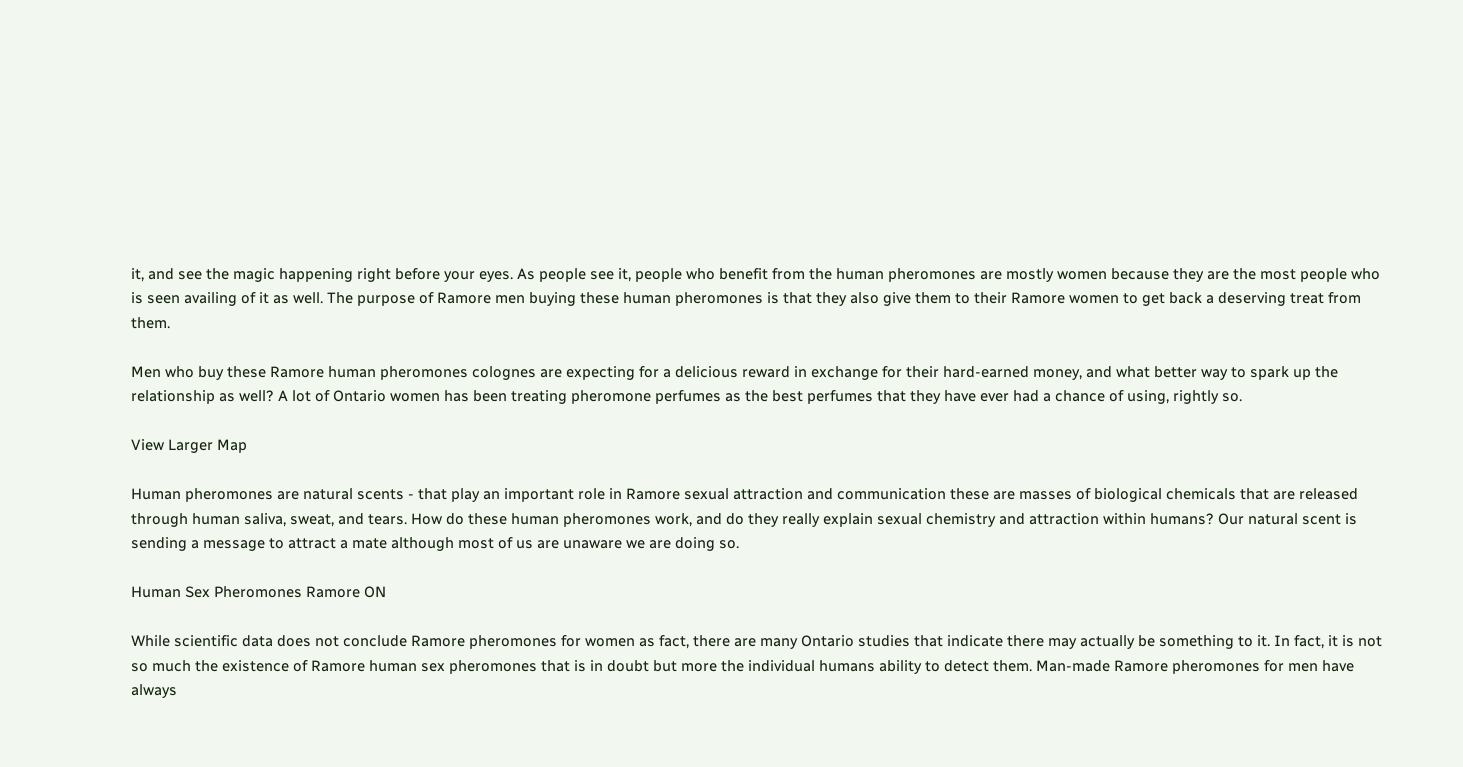it, and see the magic happening right before your eyes. As people see it, people who benefit from the human pheromones are mostly women because they are the most people who is seen availing of it as well. The purpose of Ramore men buying these human pheromones is that they also give them to their Ramore women to get back a deserving treat from them.

Men who buy these Ramore human pheromones colognes are expecting for a delicious reward in exchange for their hard-earned money, and what better way to spark up the relationship as well? A lot of Ontario women has been treating pheromone perfumes as the best perfumes that they have ever had a chance of using, rightly so.

View Larger Map

Human pheromones are natural scents - that play an important role in Ramore sexual attraction and communication these are masses of biological chemicals that are released through human saliva, sweat, and tears. How do these human pheromones work, and do they really explain sexual chemistry and attraction within humans? Our natural scent is sending a message to attract a mate although most of us are unaware we are doing so.

Human Sex Pheromones Ramore ON

While scientific data does not conclude Ramore pheromones for women as fact, there are many Ontario studies that indicate there may actually be something to it. In fact, it is not so much the existence of Ramore human sex pheromones that is in doubt but more the individual humans ability to detect them. Man-made Ramore pheromones for men have always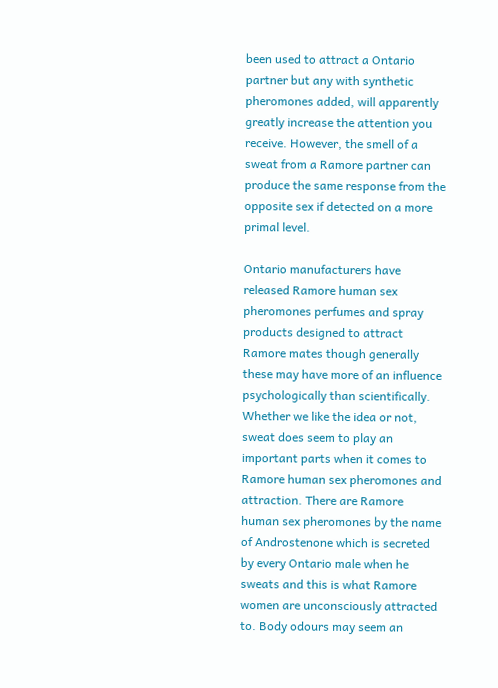been used to attract a Ontario partner but any with synthetic pheromones added, will apparently greatly increase the attention you receive. However, the smell of a sweat from a Ramore partner can produce the same response from the opposite sex if detected on a more primal level.

Ontario manufacturers have released Ramore human sex pheromones perfumes and spray products designed to attract Ramore mates though generally these may have more of an influence psychologically than scientifically. Whether we like the idea or not, sweat does seem to play an important parts when it comes to Ramore human sex pheromones and attraction. There are Ramore human sex pheromones by the name of Androstenone which is secreted by every Ontario male when he sweats and this is what Ramore women are unconsciously attracted to. Body odours may seem an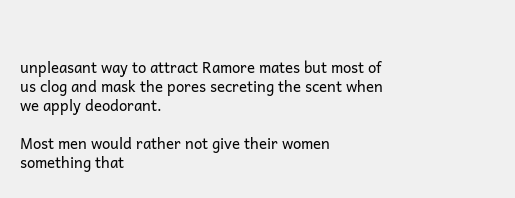unpleasant way to attract Ramore mates but most of us clog and mask the pores secreting the scent when we apply deodorant.

Most men would rather not give their women something that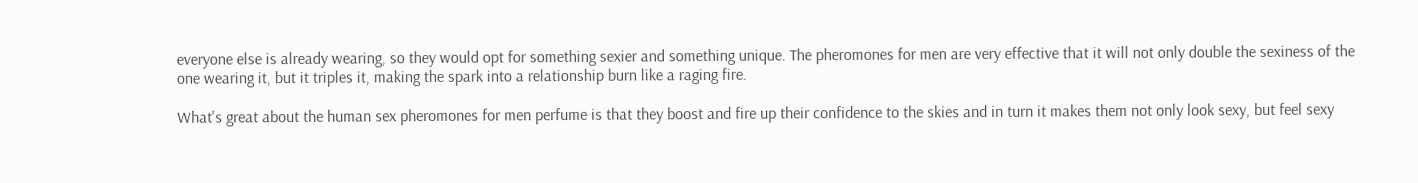everyone else is already wearing, so they would opt for something sexier and something unique. The pheromones for men are very effective that it will not only double the sexiness of the one wearing it, but it triples it, making the spark into a relationship burn like a raging fire.

What's great about the human sex pheromones for men perfume is that they boost and fire up their confidence to the skies and in turn it makes them not only look sexy, but feel sexy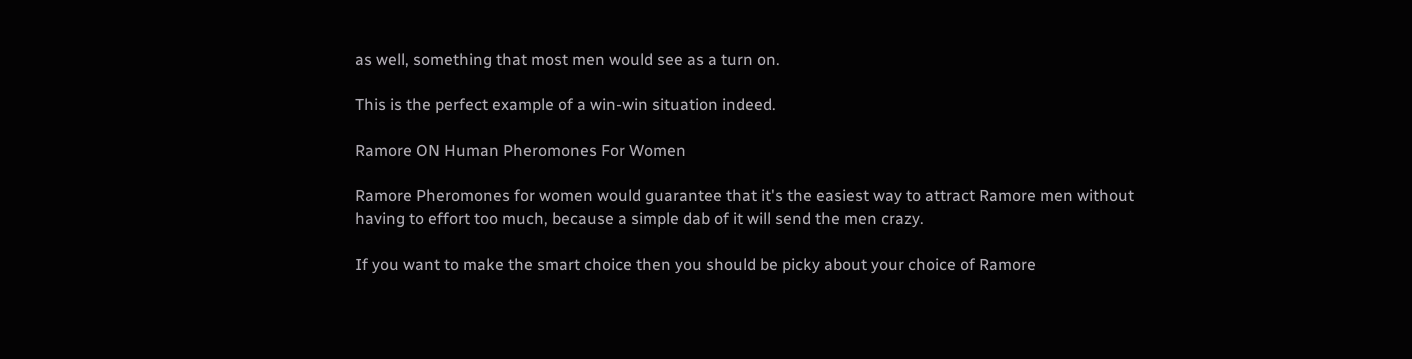as well, something that most men would see as a turn on.

This is the perfect example of a win-win situation indeed.

Ramore ON Human Pheromones For Women

Ramore Pheromones for women would guarantee that it's the easiest way to attract Ramore men without having to effort too much, because a simple dab of it will send the men crazy.

If you want to make the smart choice then you should be picky about your choice of Ramore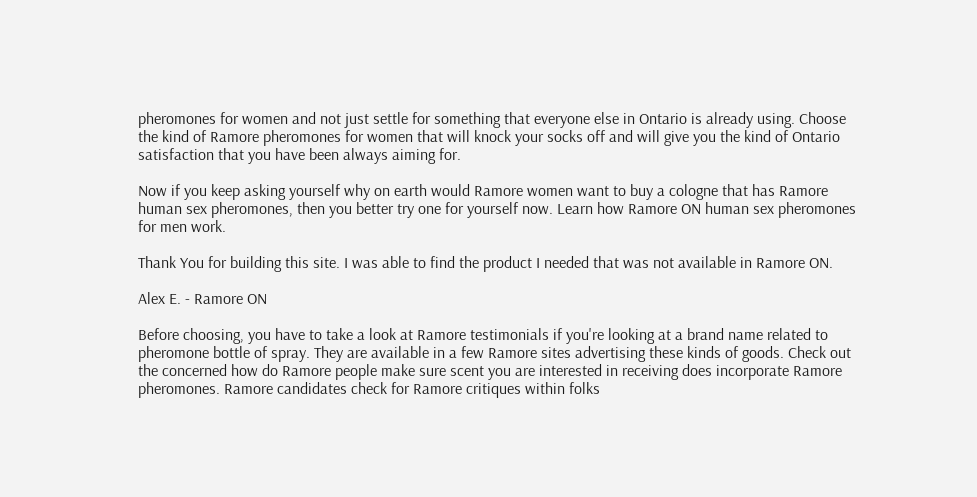pheromones for women and not just settle for something that everyone else in Ontario is already using. Choose the kind of Ramore pheromones for women that will knock your socks off and will give you the kind of Ontario satisfaction that you have been always aiming for.

Now if you keep asking yourself why on earth would Ramore women want to buy a cologne that has Ramore human sex pheromones, then you better try one for yourself now. Learn how Ramore ON human sex pheromones for men work.

Thank You for building this site. I was able to find the product I needed that was not available in Ramore ON.

Alex E. - Ramore ON

Before choosing, you have to take a look at Ramore testimonials if you're looking at a brand name related to pheromone bottle of spray. They are available in a few Ramore sites advertising these kinds of goods. Check out the concerned how do Ramore people make sure scent you are interested in receiving does incorporate Ramore pheromones. Ramore candidates check for Ramore critiques within folks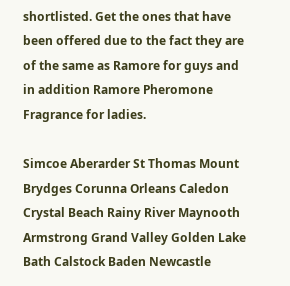shortlisted. Get the ones that have been offered due to the fact they are of the same as Ramore for guys and in addition Ramore Pheromone Fragrance for ladies.

Simcoe Aberarder St Thomas Mount Brydges Corunna Orleans Caledon Crystal Beach Rainy River Maynooth Armstrong Grand Valley Golden Lake Bath Calstock Baden Newcastle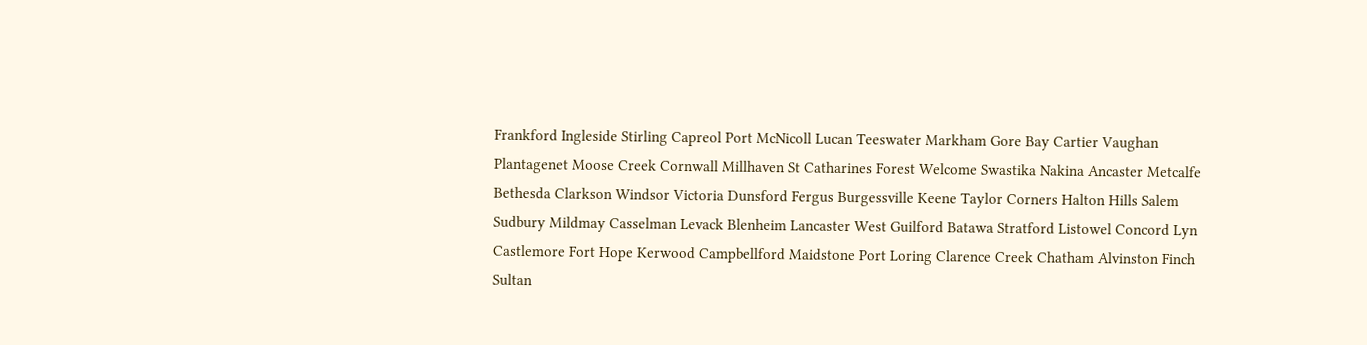Frankford Ingleside Stirling Capreol Port McNicoll Lucan Teeswater Markham Gore Bay Cartier Vaughan Plantagenet Moose Creek Cornwall Millhaven St Catharines Forest Welcome Swastika Nakina Ancaster Metcalfe Bethesda Clarkson Windsor Victoria Dunsford Fergus Burgessville Keene Taylor Corners Halton Hills Salem Sudbury Mildmay Casselman Levack Blenheim Lancaster West Guilford Batawa Stratford Listowel Concord Lyn Castlemore Fort Hope Kerwood Campbellford Maidstone Port Loring Clarence Creek Chatham Alvinston Finch Sultan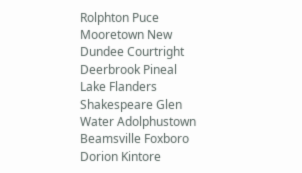Rolphton Puce Mooretown New Dundee Courtright Deerbrook Pineal Lake Flanders Shakespeare Glen Water Adolphustown Beamsville Foxboro Dorion Kintore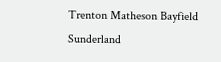Trenton Matheson Bayfield Sunderland